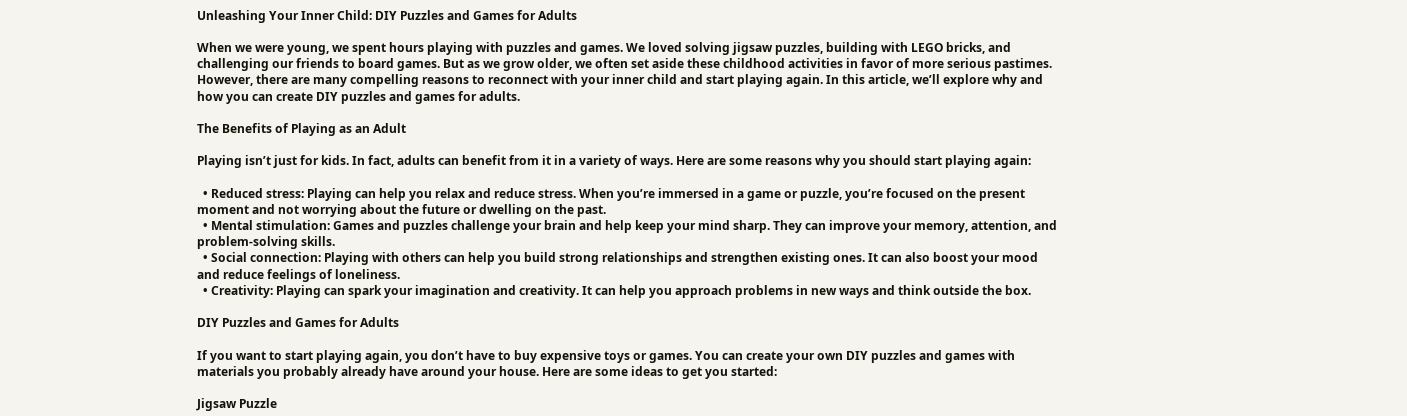Unleashing Your Inner Child: DIY Puzzles and Games for Adults

When we were young, we spent hours playing with puzzles and games. We loved solving jigsaw puzzles, building with LEGO bricks, and challenging our friends to board games. But as we grow older, we often set aside these childhood activities in favor of more serious pastimes. However, there are many compelling reasons to reconnect with your inner child and start playing again. In this article, we’ll explore why and how you can create DIY puzzles and games for adults.

The Benefits of Playing as an Adult

Playing isn’t just for kids. In fact, adults can benefit from it in a variety of ways. Here are some reasons why you should start playing again:

  • Reduced stress: Playing can help you relax and reduce stress. When you’re immersed in a game or puzzle, you’re focused on the present moment and not worrying about the future or dwelling on the past.
  • Mental stimulation: Games and puzzles challenge your brain and help keep your mind sharp. They can improve your memory, attention, and problem-solving skills.
  • Social connection: Playing with others can help you build strong relationships and strengthen existing ones. It can also boost your mood and reduce feelings of loneliness.
  • Creativity: Playing can spark your imagination and creativity. It can help you approach problems in new ways and think outside the box.

DIY Puzzles and Games for Adults

If you want to start playing again, you don’t have to buy expensive toys or games. You can create your own DIY puzzles and games with materials you probably already have around your house. Here are some ideas to get you started:

Jigsaw Puzzle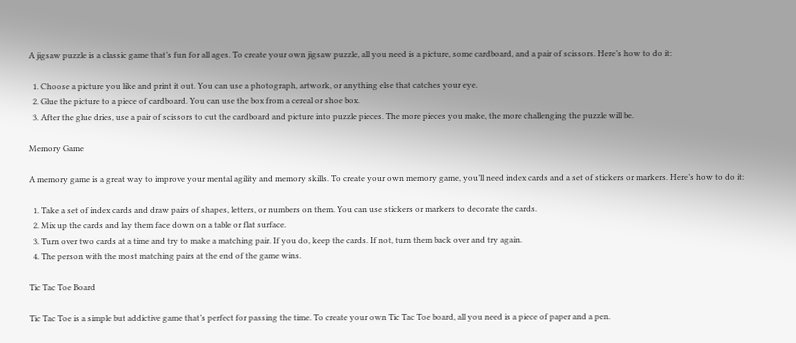A jigsaw puzzle is a classic game that’s fun for all ages. To create your own jigsaw puzzle, all you need is a picture, some cardboard, and a pair of scissors. Here’s how to do it:

  1. Choose a picture you like and print it out. You can use a photograph, artwork, or anything else that catches your eye.
  2. Glue the picture to a piece of cardboard. You can use the box from a cereal or shoe box.
  3. After the glue dries, use a pair of scissors to cut the cardboard and picture into puzzle pieces. The more pieces you make, the more challenging the puzzle will be.

Memory Game

A memory game is a great way to improve your mental agility and memory skills. To create your own memory game, you’ll need index cards and a set of stickers or markers. Here’s how to do it:

  1. Take a set of index cards and draw pairs of shapes, letters, or numbers on them. You can use stickers or markers to decorate the cards.
  2. Mix up the cards and lay them face down on a table or flat surface.
  3. Turn over two cards at a time and try to make a matching pair. If you do, keep the cards. If not, turn them back over and try again.
  4. The person with the most matching pairs at the end of the game wins.

Tic Tac Toe Board

Tic Tac Toe is a simple but addictive game that’s perfect for passing the time. To create your own Tic Tac Toe board, all you need is a piece of paper and a pen.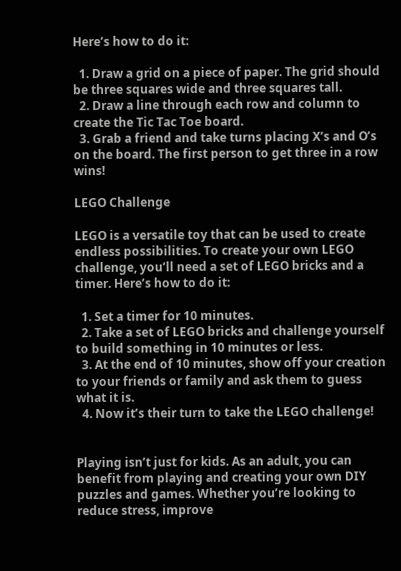Here’s how to do it:

  1. Draw a grid on a piece of paper. The grid should be three squares wide and three squares tall.
  2. Draw a line through each row and column to create the Tic Tac Toe board.
  3. Grab a friend and take turns placing X’s and O’s on the board. The first person to get three in a row wins!

LEGO Challenge

LEGO is a versatile toy that can be used to create endless possibilities. To create your own LEGO challenge, you’ll need a set of LEGO bricks and a timer. Here’s how to do it:

  1. Set a timer for 10 minutes.
  2. Take a set of LEGO bricks and challenge yourself to build something in 10 minutes or less.
  3. At the end of 10 minutes, show off your creation to your friends or family and ask them to guess what it is.
  4. Now it’s their turn to take the LEGO challenge!


Playing isn’t just for kids. As an adult, you can benefit from playing and creating your own DIY puzzles and games. Whether you’re looking to reduce stress, improve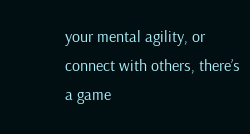your mental agility, or connect with others, there’s a game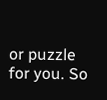or puzzle for you. So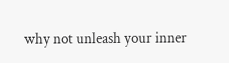why not unleash your inner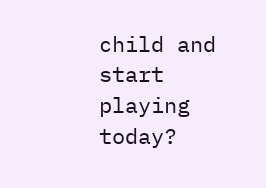child and start playing today?